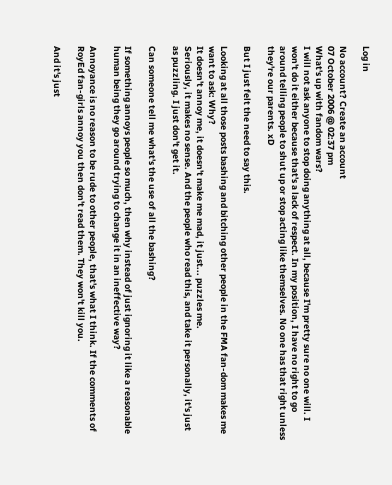Log in

No account? Create an account
07 October 2006 @ 02:37 pm
What's up with fandom wars?
I will not ask anyone to stop doing anything at all, because I'm pretty sure no one will. I won't do it either because that's a lack of respect. In my position, I have no right to go around telling people to shut up or stop acting like themselves. No one has that right unless they're our parents. xD

But I just felt the need to say this.

Looking at all those posts bashing and bitching other people in the FMA fan-dom makes me want to ask: Why?
It doesn't annoy me, it doesn't make me mad, it just... puzzles me.
Seriously, it makes no sense. And the people who read this, and take it personally, it's just as puzzling. I just don't get it.

Can someone tell me what's the use of all the bashing?

If something annoys people so much, then why instead of just ignoring it like a reasonable human being they go around trying to change it in an ineffective way?

Annoyance is no reason to be rude to other people, that's what I think. If the comments of RoyEd fan-girls annoy you then don't read them. They won't kill you.

And it's just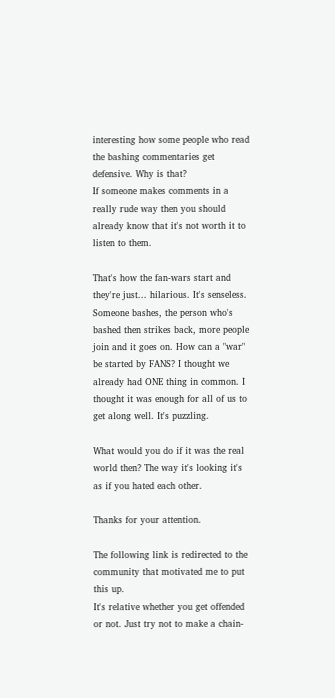interesting how some people who read the bashing commentaries get defensive. Why is that?
If someone makes comments in a really rude way then you should already know that it's not worth it to listen to them.

That's how the fan-wars start and they're just... hilarious. It's senseless. Someone bashes, the person who's bashed then strikes back, more people join and it goes on. How can a "war" be started by FANS? I thought we already had ONE thing in common. I thought it was enough for all of us to get along well. It's puzzling.

What would you do if it was the real world then? The way it's looking it's as if you hated each other.

Thanks for your attention.

The following link is redirected to the community that motivated me to put this up.
It's relative whether you get offended or not. Just try not to make a chain-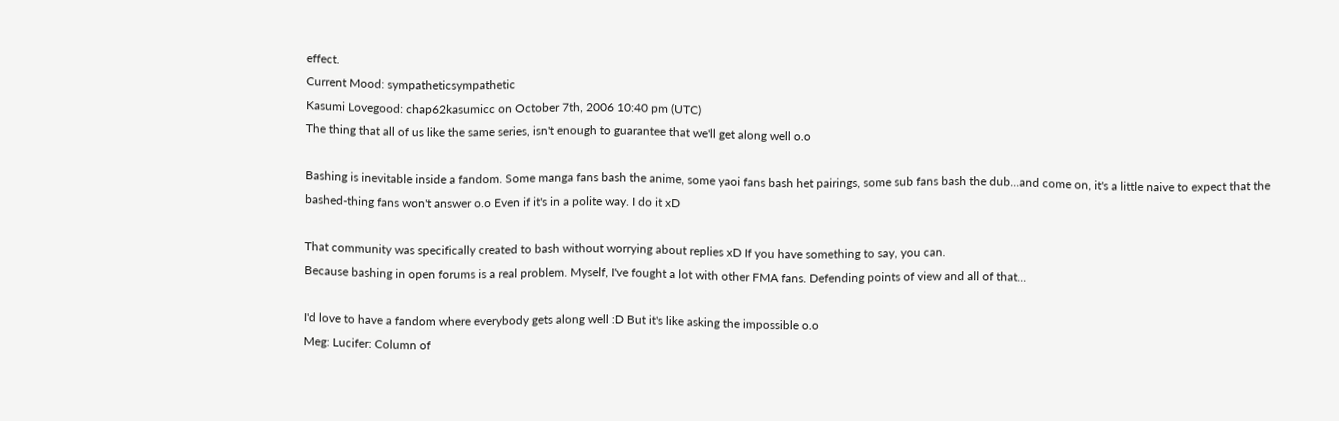effect.
Current Mood: sympatheticsympathetic
Kasumi Lovegood: chap62kasumicc on October 7th, 2006 10:40 pm (UTC)
The thing that all of us like the same series, isn't enough to guarantee that we'll get along well o.o

Bashing is inevitable inside a fandom. Some manga fans bash the anime, some yaoi fans bash het pairings, some sub fans bash the dub...and come on, it's a little naive to expect that the bashed-thing fans won't answer o.o Even if it's in a polite way. I do it xD

That community was specifically created to bash without worrying about replies xD If you have something to say, you can.
Because bashing in open forums is a real problem. Myself, I've fought a lot with other FMA fans. Defending points of view and all of that...

I'd love to have a fandom where everybody gets along well :D But it's like asking the impossible o.o
Meg: Lucifer: Column of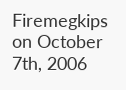Firemegkips on October 7th, 2006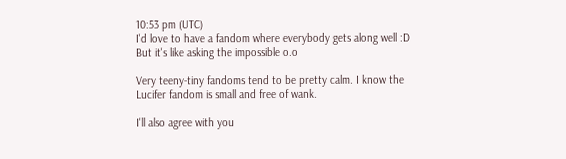10:53 pm (UTC)
I'd love to have a fandom where everybody gets along well :D But it's like asking the impossible o.o

Very teeny-tiny fandoms tend to be pretty calm. I know the Lucifer fandom is small and free of wank.

I'll also agree with you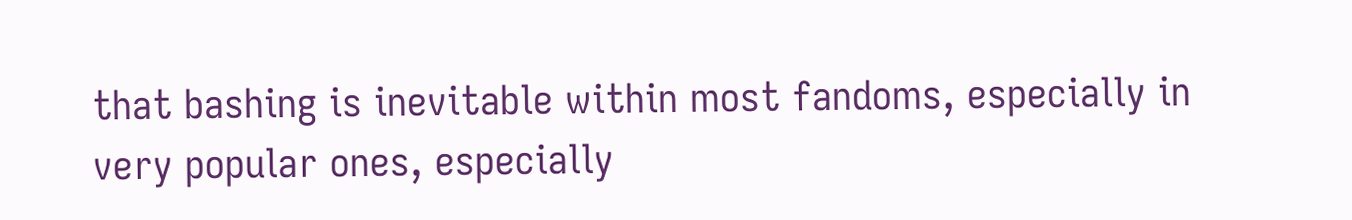that bashing is inevitable within most fandoms, especially in very popular ones, especially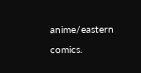anime/eastern comics.